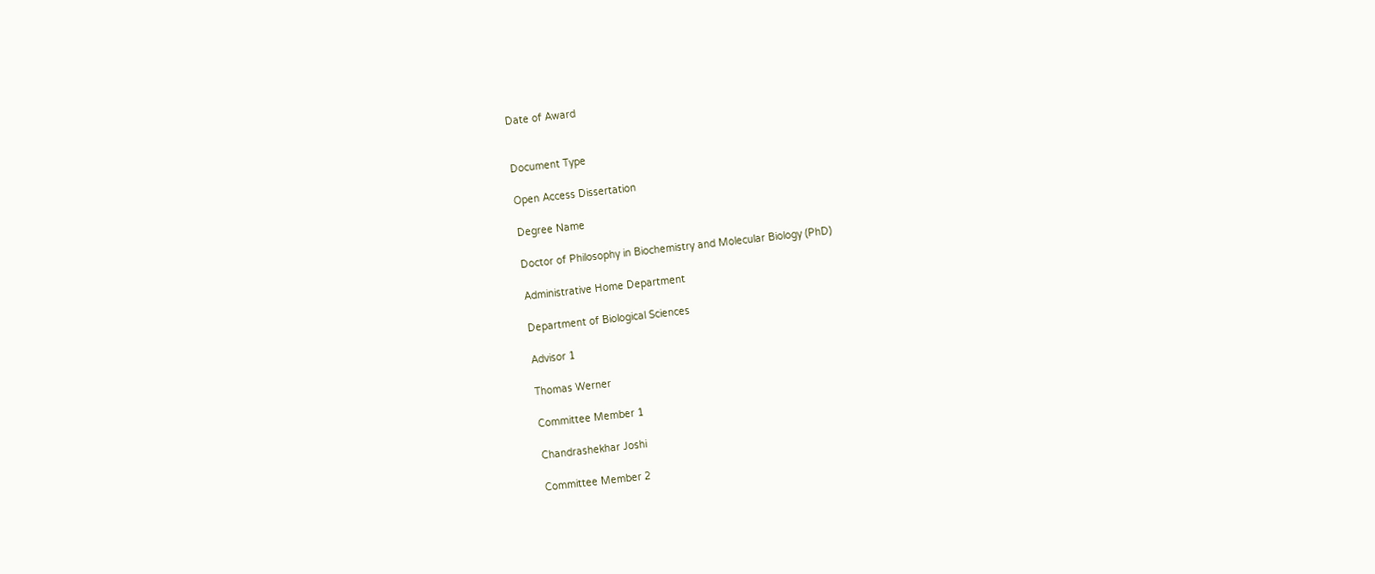Date of Award


Document Type

Open Access Dissertation

Degree Name

Doctor of Philosophy in Biochemistry and Molecular Biology (PhD)

Administrative Home Department

Department of Biological Sciences

Advisor 1

Thomas Werner

Committee Member 1

Chandrashekhar Joshi

Committee Member 2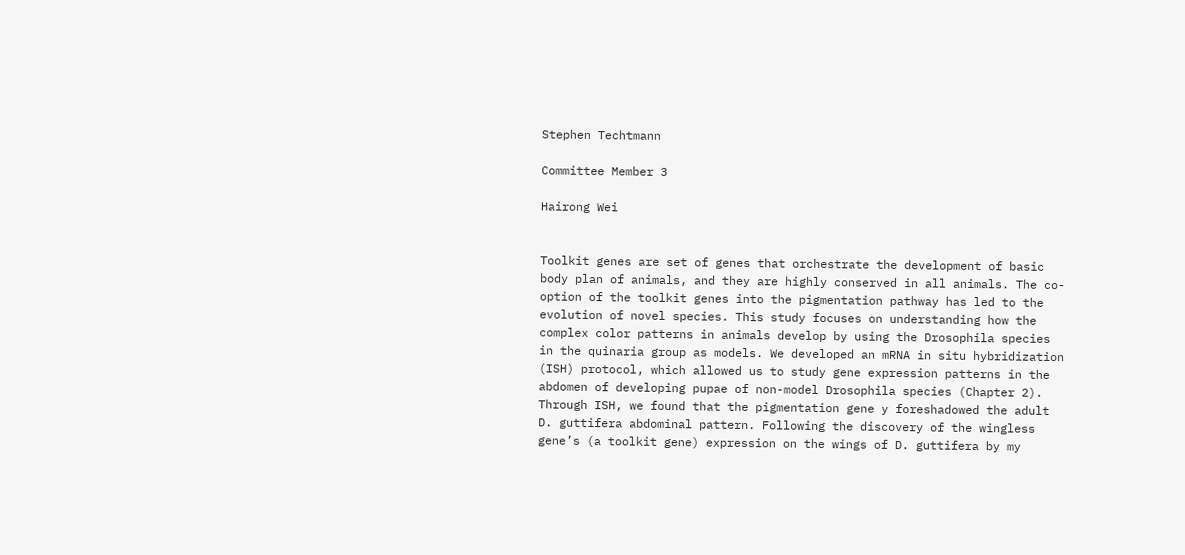Stephen Techtmann

Committee Member 3

Hairong Wei


Toolkit genes are set of genes that orchestrate the development of basic body plan of animals, and they are highly conserved in all animals. The co-option of the toolkit genes into the pigmentation pathway has led to the evolution of novel species. This study focuses on understanding how the complex color patterns in animals develop by using the Drosophila species in the quinaria group as models. We developed an mRNA in situ hybridization (ISH) protocol, which allowed us to study gene expression patterns in the abdomen of developing pupae of non-model Drosophila species (Chapter 2). Through ISH, we found that the pigmentation gene y foreshadowed the adult D. guttifera abdominal pattern. Following the discovery of the wingless gene’s (a toolkit gene) expression on the wings of D. guttifera by my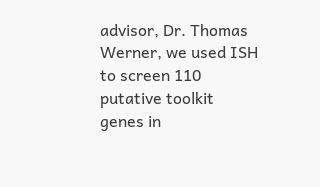advisor, Dr. Thomas Werner, we used ISH to screen 110 putative toolkit genes in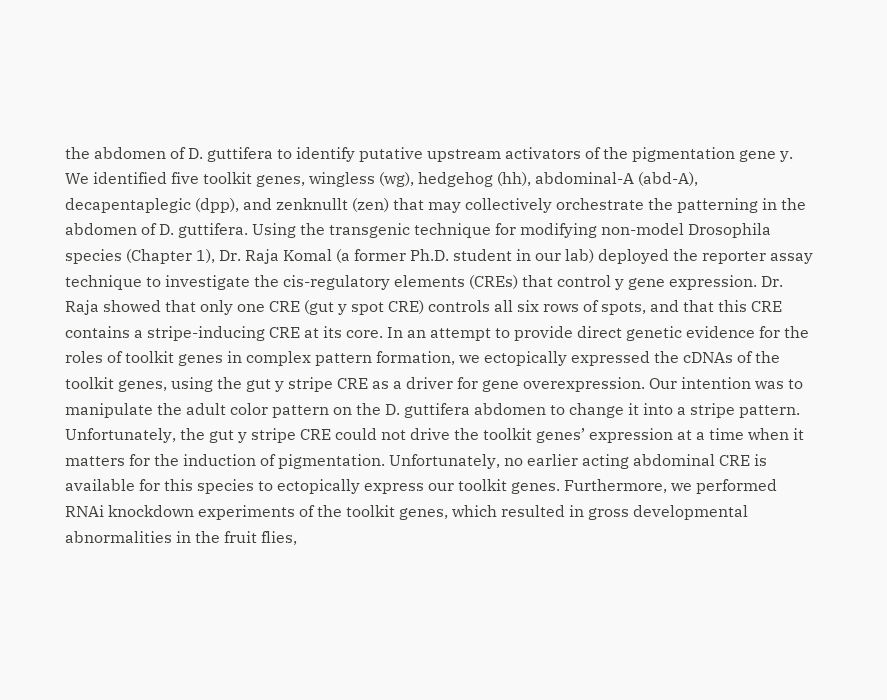the abdomen of D. guttifera to identify putative upstream activators of the pigmentation gene y. We identified five toolkit genes, wingless (wg), hedgehog (hh), abdominal-A (abd-A), decapentaplegic (dpp), and zenknullt (zen) that may collectively orchestrate the patterning in the abdomen of D. guttifera. Using the transgenic technique for modifying non-model Drosophila species (Chapter 1), Dr. Raja Komal (a former Ph.D. student in our lab) deployed the reporter assay technique to investigate the cis-regulatory elements (CREs) that control y gene expression. Dr. Raja showed that only one CRE (gut y spot CRE) controls all six rows of spots, and that this CRE contains a stripe-inducing CRE at its core. In an attempt to provide direct genetic evidence for the roles of toolkit genes in complex pattern formation, we ectopically expressed the cDNAs of the toolkit genes, using the gut y stripe CRE as a driver for gene overexpression. Our intention was to manipulate the adult color pattern on the D. guttifera abdomen to change it into a stripe pattern. Unfortunately, the gut y stripe CRE could not drive the toolkit genes’ expression at a time when it matters for the induction of pigmentation. Unfortunately, no earlier acting abdominal CRE is available for this species to ectopically express our toolkit genes. Furthermore, we performed RNAi knockdown experiments of the toolkit genes, which resulted in gross developmental abnormalities in the fruit flies,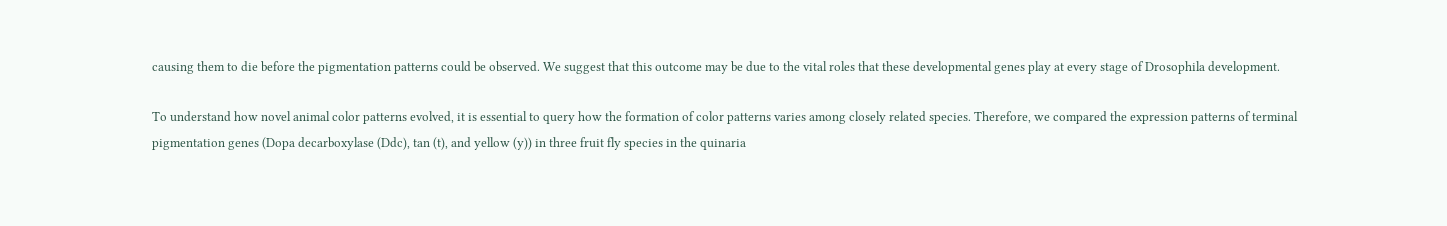causing them to die before the pigmentation patterns could be observed. We suggest that this outcome may be due to the vital roles that these developmental genes play at every stage of Drosophila development.

To understand how novel animal color patterns evolved, it is essential to query how the formation of color patterns varies among closely related species. Therefore, we compared the expression patterns of terminal pigmentation genes (Dopa decarboxylase (Ddc), tan (t), and yellow (y)) in three fruit fly species in the quinaria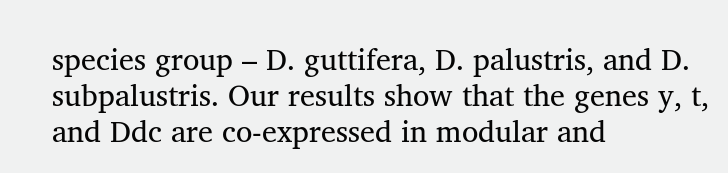species group – D. guttifera, D. palustris, and D. subpalustris. Our results show that the genes y, t, and Ddc are co-expressed in modular and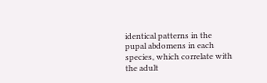identical patterns in the pupal abdomens in each species, which correlate with the adult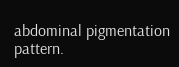abdominal pigmentation pattern.